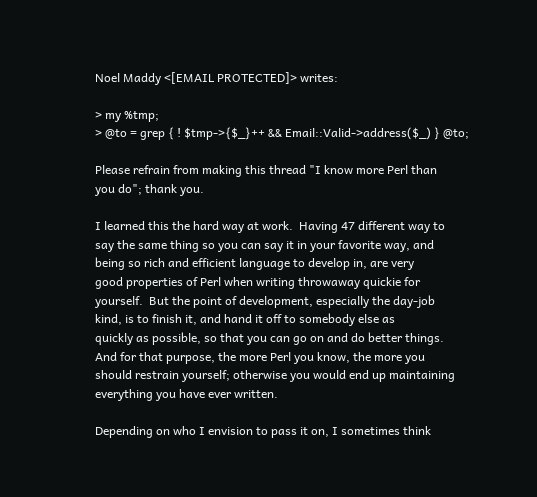Noel Maddy <[EMAIL PROTECTED]> writes:

> my %tmp;
> @to = grep { ! $tmp->{$_}++ && Email::Valid->address($_) } @to;

Please refrain from making this thread "I know more Perl than
you do"; thank you.

I learned this the hard way at work.  Having 47 different way to
say the same thing so you can say it in your favorite way, and
being so rich and efficient language to develop in, are very
good properties of Perl when writing throwaway quickie for
yourself.  But the point of development, especially the day-job
kind, is to finish it, and hand it off to somebody else as
quickly as possible, so that you can go on and do better things.
And for that purpose, the more Perl you know, the more you
should restrain yourself; otherwise you would end up maintaining
everything you have ever written.

Depending on who I envision to pass it on, I sometimes think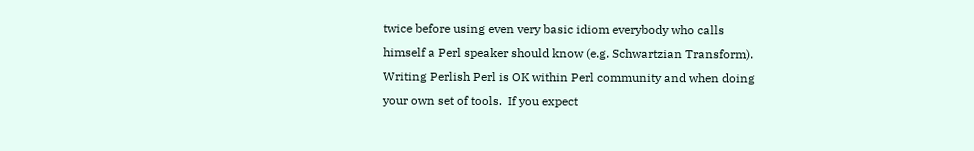twice before using even very basic idiom everybody who calls
himself a Perl speaker should know (e.g. Schwartzian Transform).
Writing Perlish Perl is OK within Perl community and when doing
your own set of tools.  If you expect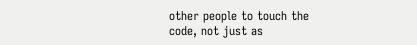other people to touch the
code, not just as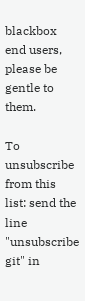blackbox end users, please be gentle to them.

To unsubscribe from this list: send the line "unsubscribe git" in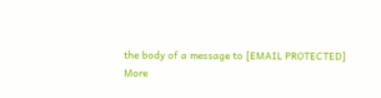the body of a message to [EMAIL PROTECTED]
More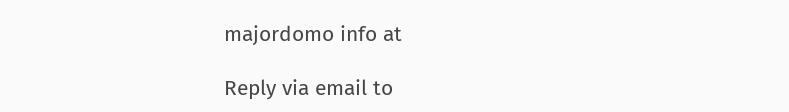majordomo info at

Reply via email to